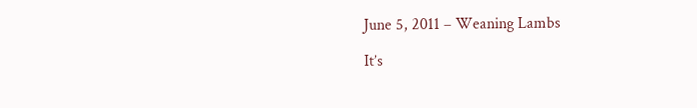June 5, 2011 – Weaning Lambs

It’s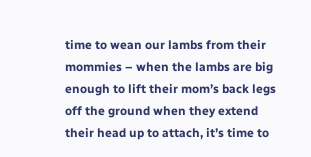time to wean our lambs from their mommies – when the lambs are big enough to lift their mom’s back legs off the ground when they extend their head up to attach, it’s time to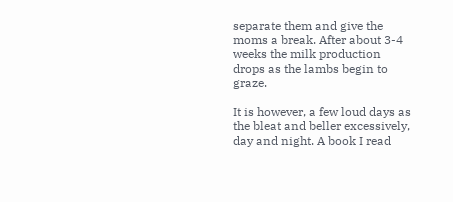separate them and give the moms a break. After about 3-4 weeks the milk production drops as the lambs begin to graze.

It is however, a few loud days as the bleat and beller excessively, day and night. A book I read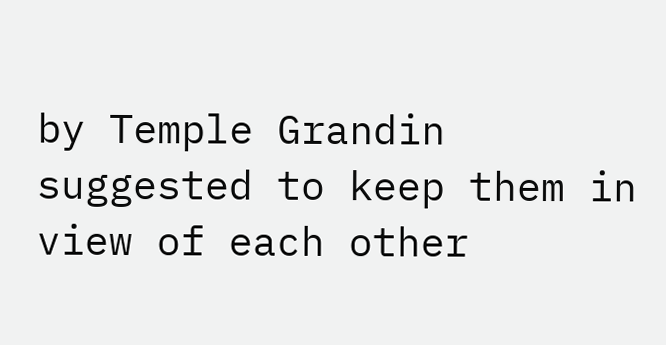by Temple Grandin suggested to keep them in view of each other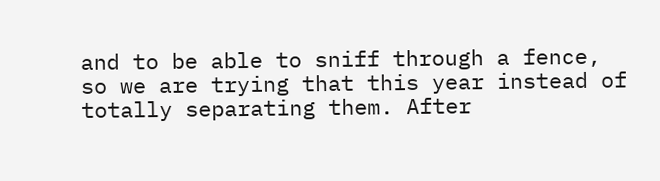and to be able to sniff through a fence, so we are trying that this year instead of totally separating them. After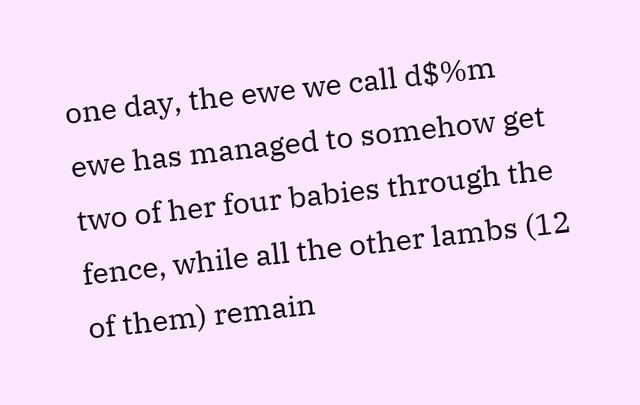one day, the ewe we call d$%m ewe has managed to somehow get two of her four babies through the fence, while all the other lambs (12 of them) remain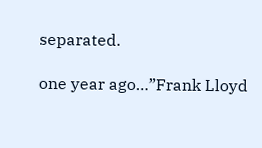separated.

one year ago…”Frank Lloyd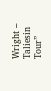Wright – Taliesin Tour”